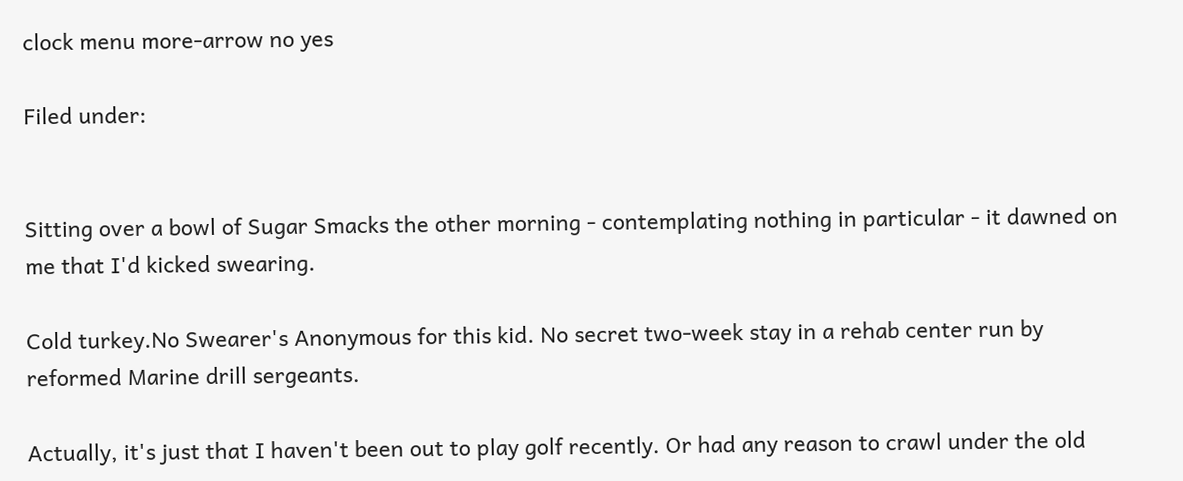clock menu more-arrow no yes

Filed under:


Sitting over a bowl of Sugar Smacks the other morning - contemplating nothing in particular - it dawned on me that I'd kicked swearing.

Cold turkey.No Swearer's Anonymous for this kid. No secret two-week stay in a rehab center run by reformed Marine drill sergeants.

Actually, it's just that I haven't been out to play golf recently. Or had any reason to crawl under the old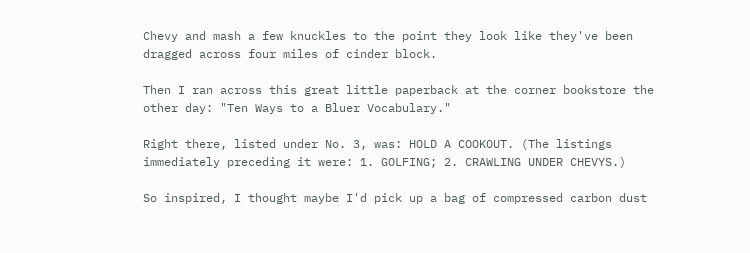Chevy and mash a few knuckles to the point they look like they've been dragged across four miles of cinder block.

Then I ran across this great little paperback at the corner bookstore the other day: "Ten Ways to a Bluer Vocabulary."

Right there, listed under No. 3, was: HOLD A COOKOUT. (The listings immediately preceding it were: 1. GOLFING; 2. CRAWLING UNDER CHEVYS.)

So inspired, I thought maybe I'd pick up a bag of compressed carbon dust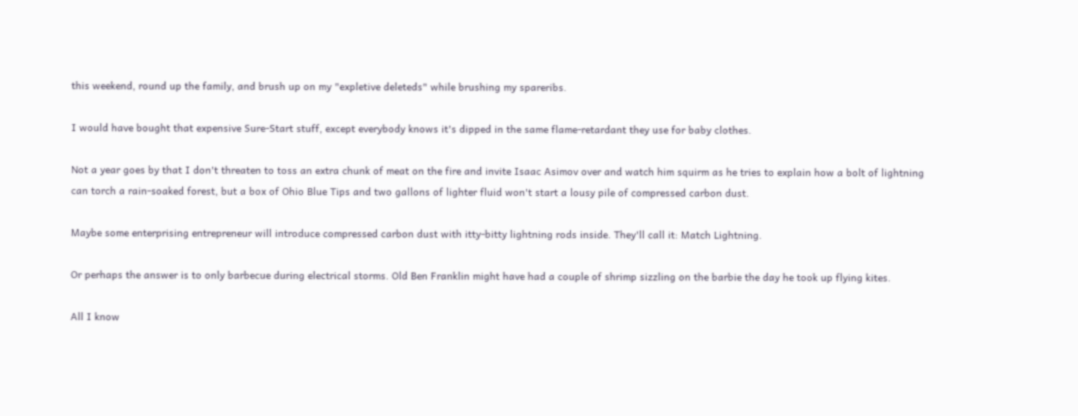this weekend, round up the family, and brush up on my "expletive deleteds" while brushing my spareribs.

I would have bought that expensive Sure-Start stuff, except everybody knows it's dipped in the same flame-retardant they use for baby clothes.

Not a year goes by that I don't threaten to toss an extra chunk of meat on the fire and invite Isaac Asimov over and watch him squirm as he tries to explain how a bolt of lightning can torch a rain-soaked forest, but a box of Ohio Blue Tips and two gallons of lighter fluid won't start a lousy pile of compressed carbon dust.

Maybe some enterprising entrepreneur will introduce compressed carbon dust with itty-bitty lightning rods inside. They'll call it: Match Lightning.

Or perhaps the answer is to only barbecue during electrical storms. Old Ben Franklin might have had a couple of shrimp sizzling on the barbie the day he took up flying kites.

All I know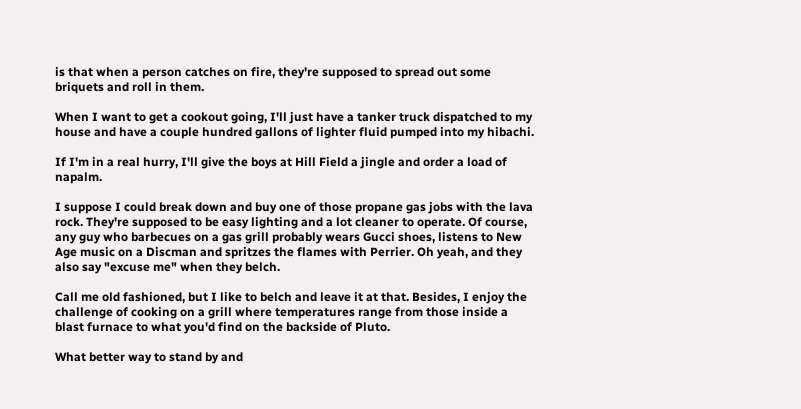is that when a person catches on fire, they're supposed to spread out some briquets and roll in them.

When I want to get a cookout going, I'll just have a tanker truck dispatched to my house and have a couple hundred gallons of lighter fluid pumped into my hibachi.

If I'm in a real hurry, I'll give the boys at Hill Field a jingle and order a load of napalm.

I suppose I could break down and buy one of those propane gas jobs with the lava rock. They're supposed to be easy lighting and a lot cleaner to operate. Of course, any guy who barbecues on a gas grill probably wears Gucci shoes, listens to New Age music on a Discman and spritzes the flames with Perrier. Oh yeah, and they also say "excuse me" when they belch.

Call me old fashioned, but I like to belch and leave it at that. Besides, I enjoy the challenge of cooking on a grill where temperatures range from those inside a blast furnace to what you'd find on the backside of Pluto.

What better way to stand by and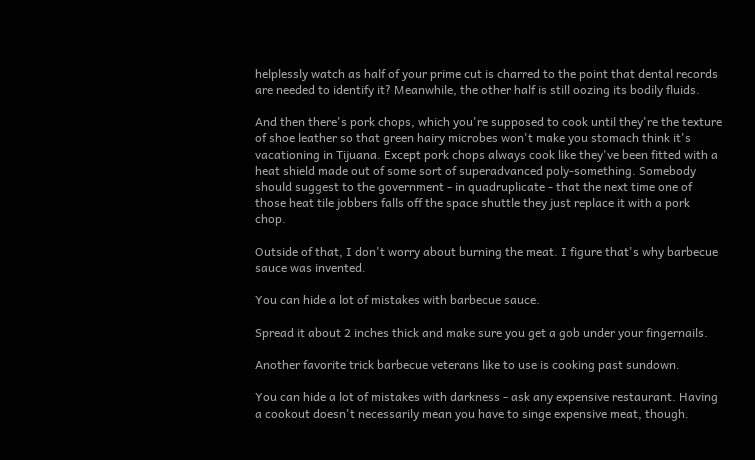helplessly watch as half of your prime cut is charred to the point that dental records are needed to identify it? Meanwhile, the other half is still oozing its bodily fluids.

And then there's pork chops, which you're supposed to cook until they're the texture of shoe leather so that green hairy microbes won't make you stomach think it's vacationing in Tijuana. Except pork chops always cook like they've been fitted with a heat shield made out of some sort of superadvanced poly-something. Somebody should suggest to the government - in quadruplicate - that the next time one of those heat tile jobbers falls off the space shuttle they just replace it with a pork chop.

Outside of that, I don't worry about burning the meat. I figure that's why barbecue sauce was invented.

You can hide a lot of mistakes with barbecue sauce.

Spread it about 2 inches thick and make sure you get a gob under your fingernails.

Another favorite trick barbecue veterans like to use is cooking past sundown.

You can hide a lot of mistakes with darkness - ask any expensive restaurant. Having a cookout doesn't necessarily mean you have to singe expensive meat, though.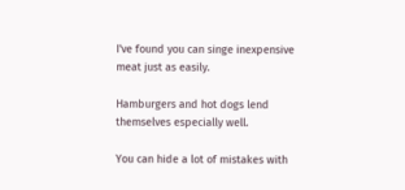I've found you can singe inexpensive meat just as easily.

Hamburgers and hot dogs lend themselves especially well.

You can hide a lot of mistakes with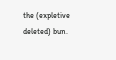the (expletive deleted) bun.